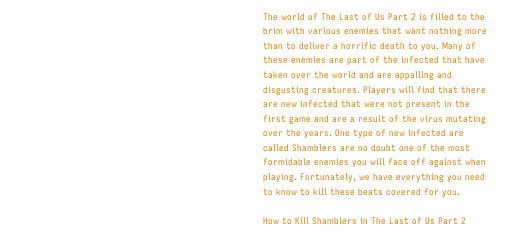The world of The Last of Us Part 2 is filled to the brim with various enemies that want nothing more than to deliver a horrific death to you. Many of these enemies are part of the infected that have taken over the world and are appalling and disgusting creatures. Players will find that there are new infected that were not present in the first game and are a result of the virus mutating over the years. One type of new infected are called Shamblers are no doubt one of the most formidable enemies you will face off against when playing. Fortunately, we have everything you need to know to kill these beats covered for you.

How to Kill Shamblers in The Last of Us Part 2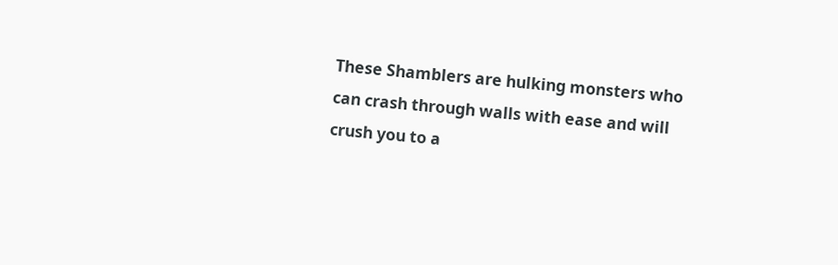These Shamblers are hulking monsters who can crash through walls with ease and will crush you to a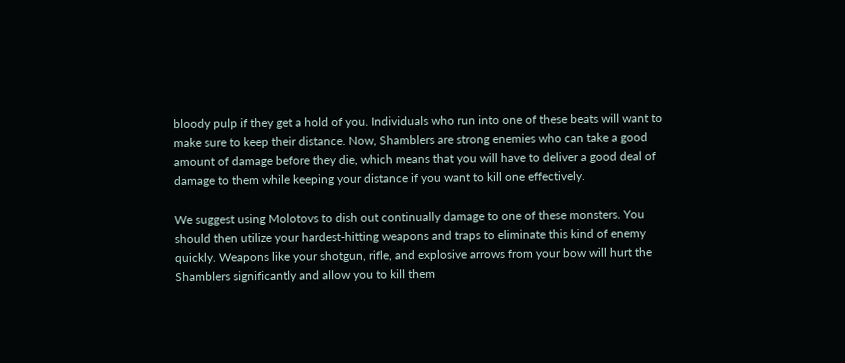bloody pulp if they get a hold of you. Individuals who run into one of these beats will want to make sure to keep their distance. Now, Shamblers are strong enemies who can take a good amount of damage before they die, which means that you will have to deliver a good deal of damage to them while keeping your distance if you want to kill one effectively.

We suggest using Molotovs to dish out continually damage to one of these monsters. You should then utilize your hardest-hitting weapons and traps to eliminate this kind of enemy quickly. Weapons like your shotgun, rifle, and explosive arrows from your bow will hurt the Shamblers significantly and allow you to kill them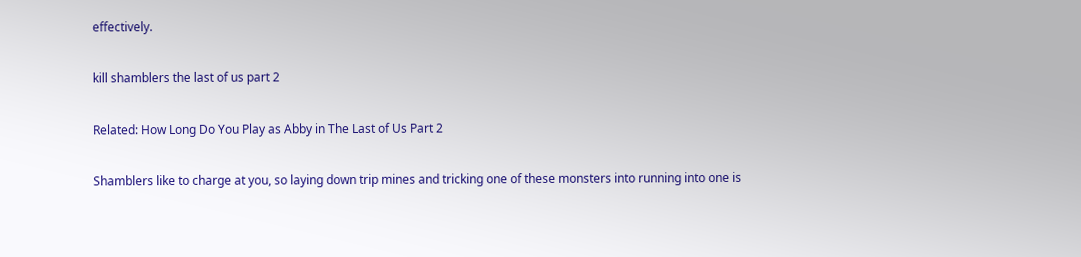effectively.

kill shamblers the last of us part 2

Related: How Long Do You Play as Abby in The Last of Us Part 2

Shamblers like to charge at you, so laying down trip mines and tricking one of these monsters into running into one is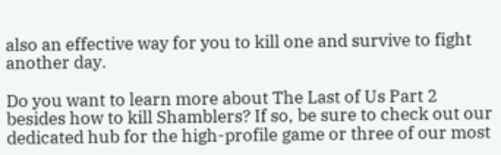also an effective way for you to kill one and survive to fight another day.

Do you want to learn more about The Last of Us Part 2 besides how to kill Shamblers? If so, be sure to check out our dedicated hub for the high-profile game or three of our most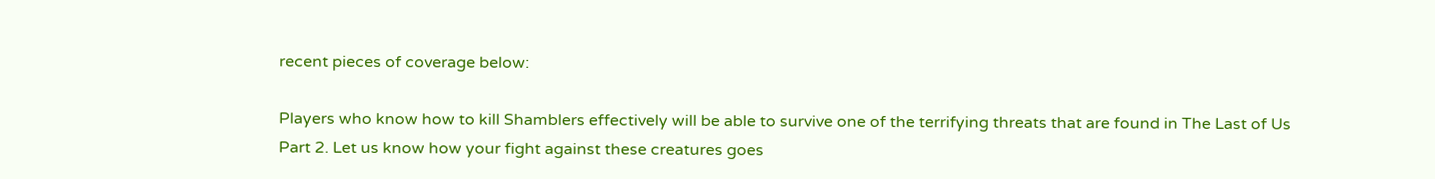recent pieces of coverage below:

Players who know how to kill Shamblers effectively will be able to survive one of the terrifying threats that are found in The Last of Us Part 2. Let us know how your fight against these creatures goes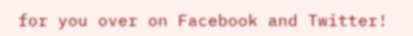for you over on Facebook and Twitter!